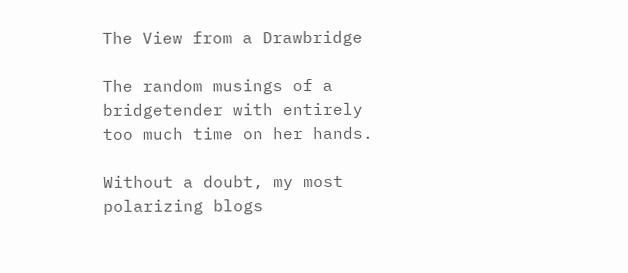The View from a Drawbridge

The random musings of a bridgetender with entirely too much time on her hands.

Without a doubt, my most polarizing blogs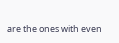are the ones with even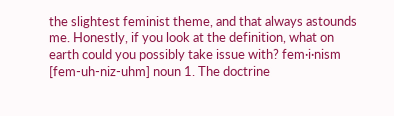the slightest feminist theme, and that always astounds me. Honestly, if you look at the definition, what on earth could you possibly take issue with? fem·i·nism [fem-uh-niz-uhm] noun 1. The doctrine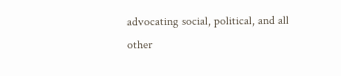advocating social, political, and all other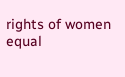rights of women equal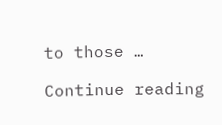to those …

Continue reading